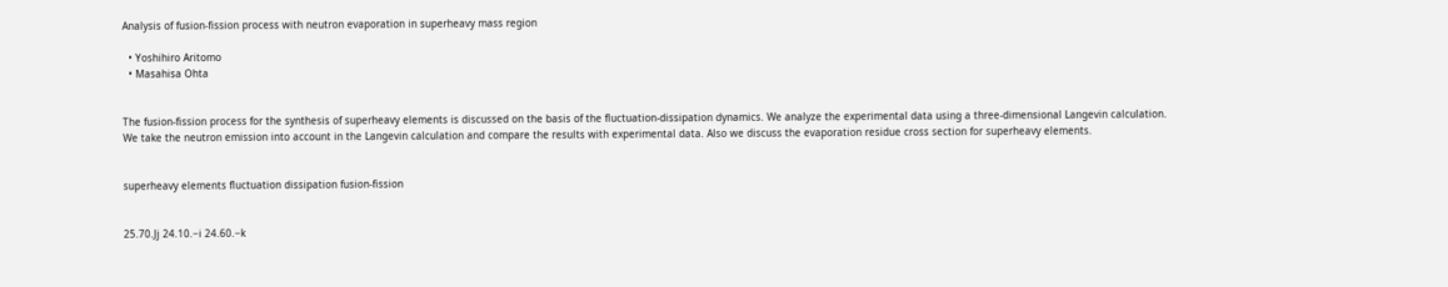Analysis of fusion-fission process with neutron evaporation in superheavy mass region

  • Yoshihiro Aritomo
  • Masahisa Ohta


The fusion-fission process for the synthesis of superheavy elements is discussed on the basis of the fluctuation-dissipation dynamics. We analyze the experimental data using a three-dimensional Langevin calculation. We take the neutron emission into account in the Langevin calculation and compare the results with experimental data. Also we discuss the evaporation residue cross section for superheavy elements.


superheavy elements fluctuation dissipation fusion-fission


25.70.Jj 24.10.−i 24.60.−k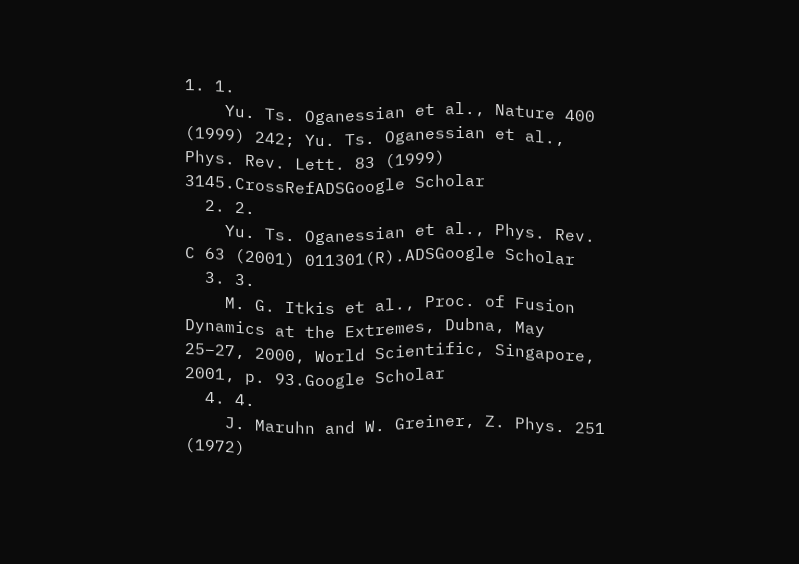1. 1.
    Yu. Ts. Oganessian et al., Nature 400 (1999) 242; Yu. Ts. Oganessian et al., Phys. Rev. Lett. 83 (1999) 3145.CrossRefADSGoogle Scholar
  2. 2.
    Yu. Ts. Oganessian et al., Phys. Rev. C 63 (2001) 011301(R).ADSGoogle Scholar
  3. 3.
    M. G. Itkis et al., Proc. of Fusion Dynamics at the Extremes, Dubna, May 25–27, 2000, World Scientific, Singapore, 2001, p. 93.Google Scholar
  4. 4.
    J. Maruhn and W. Greiner, Z. Phys. 251 (1972)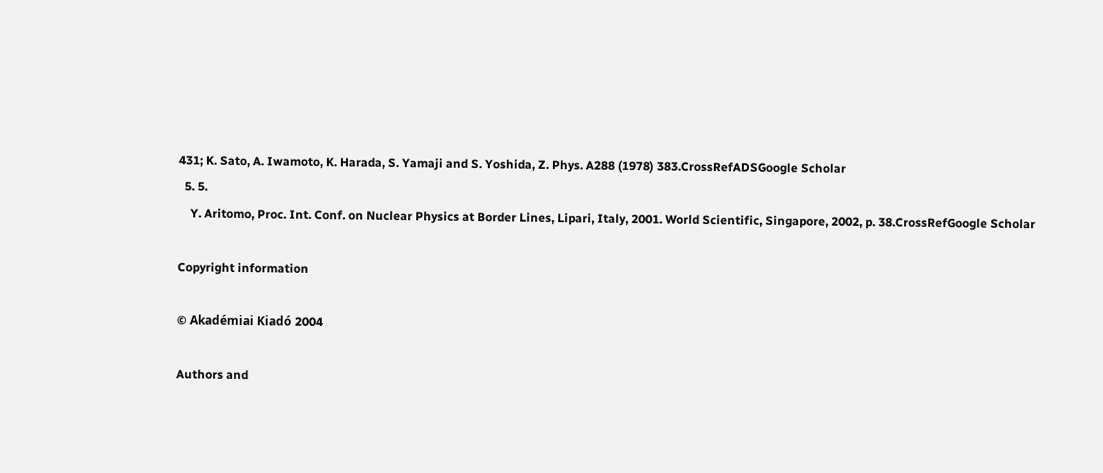431; K. Sato, A. Iwamoto, K. Harada, S. Yamaji and S. Yoshida, Z. Phys. A288 (1978) 383.CrossRefADSGoogle Scholar
  5. 5.
    Y. Aritomo, Proc. Int. Conf. on Nuclear Physics at Border Lines, Lipari, Italy, 2001. World Scientific, Singapore, 2002, p. 38.CrossRefGoogle Scholar

Copyright information

© Akadémiai Kiadó 2004

Authors and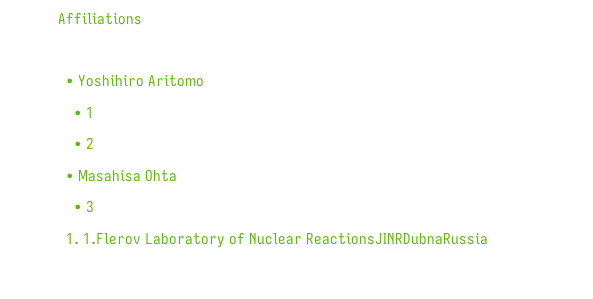Affiliations

  • Yoshihiro Aritomo
    • 1
    • 2
  • Masahisa Ohta
    • 3
  1. 1.Flerov Laboratory of Nuclear ReactionsJINRDubnaRussia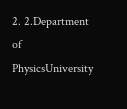2. 2.Department of PhysicsUniversity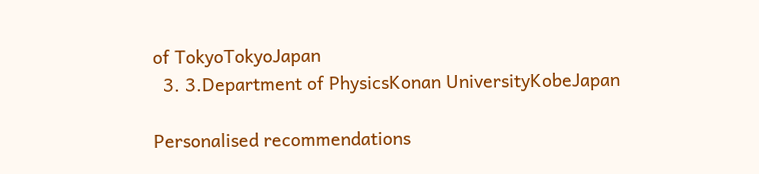of TokyoTokyoJapan
  3. 3.Department of PhysicsKonan UniversityKobeJapan

Personalised recommendations